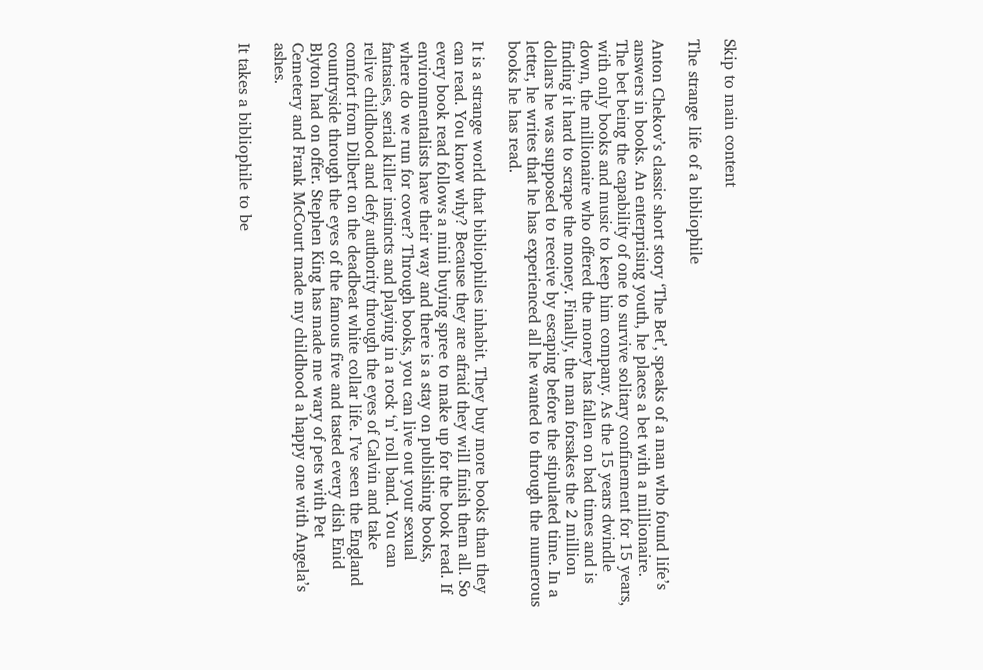Skip to main content

The strange life of a bibliophile

Anton Chekov’s classic short story ‘The Bet’, speaks of a man who found life’s answers in books. An enterprising youth, he places a bet with a millionaire. The bet being the capability of one to survive solitary confinement for 15 years, with only books and music to keep him company. As the 15 years dwindle down, the millionaire who offered the money has fallen on bad times and is finding it hard to scrape the money. Finally, the man forsakes the 2 million dollars he was supposed to receive by escaping before the stipulated time. In a letter, he writes that he has experienced all he wanted to through the numerous books he has read.

It is a strange world that bibliophiles inhabit. They buy more books than they can read. You know why? Because they are afraid they will finish them all. So every book read follows a mini buying spree to make up for the book read. If environmentalists have their way and there is a stay on publishing books, where do we run for cover? Through books, you can live out your sexual fantasies, serial killer instincts and playing in a rock ‘n’ roll band. You can relive childhood and defy authority through the eyes of Calvin and take comfort from Dilbert on the deadbeat white collar life. I’ve seen the England countryside through the eyes of the famous five and tasted every dish Enid Blyton had on offer. Stephen King has made me wary of pets with Pet Cemetery and Frank McCourt made my childhood a happy one with Angela’s ashes.

It takes a bibliophile to be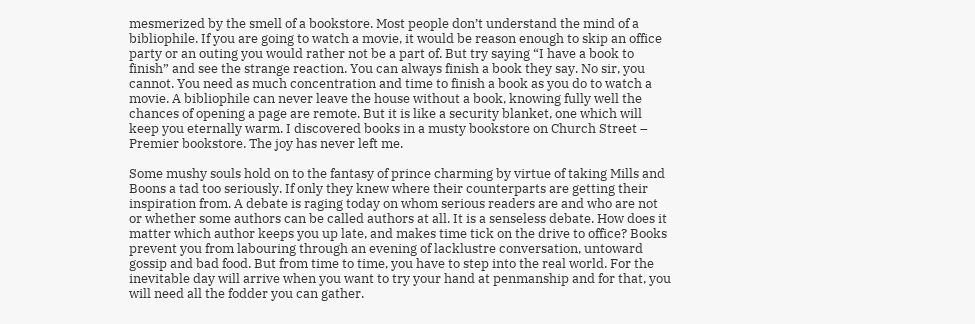mesmerized by the smell of a bookstore. Most people don’t understand the mind of a bibliophile. If you are going to watch a movie, it would be reason enough to skip an office party or an outing you would rather not be a part of. But try saying “I have a book to finish” and see the strange reaction. You can always finish a book they say. No sir, you cannot. You need as much concentration and time to finish a book as you do to watch a movie. A bibliophile can never leave the house without a book, knowing fully well the chances of opening a page are remote. But it is like a security blanket, one which will keep you eternally warm. I discovered books in a musty bookstore on Church Street – Premier bookstore. The joy has never left me.

Some mushy souls hold on to the fantasy of prince charming by virtue of taking Mills and Boons a tad too seriously. If only they knew where their counterparts are getting their inspiration from. A debate is raging today on whom serious readers are and who are not or whether some authors can be called authors at all. It is a senseless debate. How does it matter which author keeps you up late, and makes time tick on the drive to office? Books prevent you from labouring through an evening of lacklustre conversation, untoward gossip and bad food. But from time to time, you have to step into the real world. For the inevitable day will arrive when you want to try your hand at penmanship and for that, you will need all the fodder you can gather.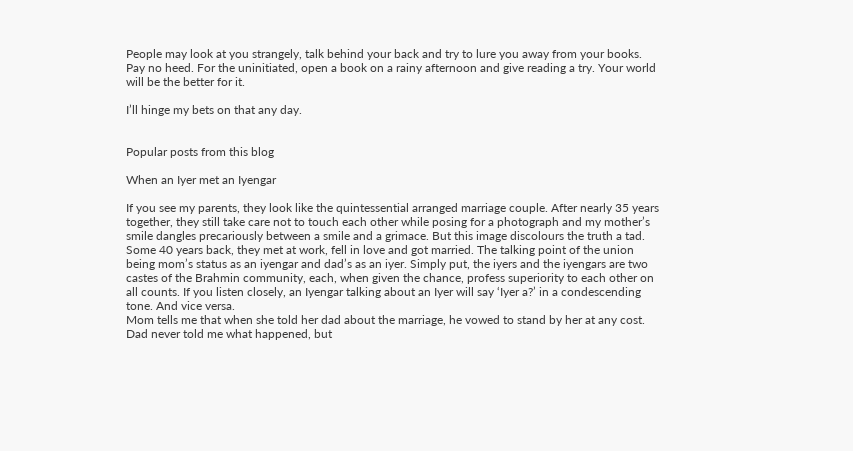People may look at you strangely, talk behind your back and try to lure you away from your books. Pay no heed. For the uninitiated, open a book on a rainy afternoon and give reading a try. Your world will be the better for it.

I’ll hinge my bets on that any day.


Popular posts from this blog

When an Iyer met an Iyengar

If you see my parents, they look like the quintessential arranged marriage couple. After nearly 35 years together, they still take care not to touch each other while posing for a photograph and my mother’s smile dangles precariously between a smile and a grimace. But this image discolours the truth a tad.
Some 40 years back, they met at work, fell in love and got married. The talking point of the union being mom’s status as an iyengar and dad’s as an iyer. Simply put, the iyers and the iyengars are two castes of the Brahmin community, each, when given the chance, profess superiority to each other on all counts. If you listen closely, an Iyengar talking about an Iyer will say ‘Iyer a?’ in a condescending tone. And vice versa.
Mom tells me that when she told her dad about the marriage, he vowed to stand by her at any cost. Dad never told me what happened, but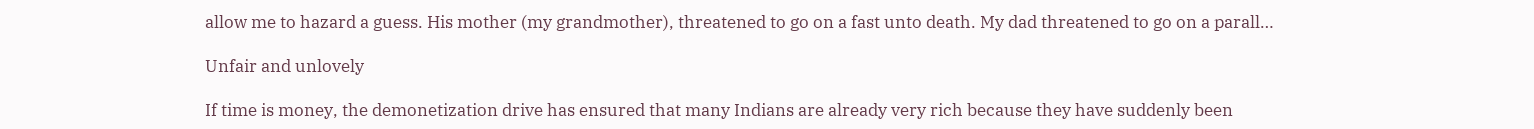allow me to hazard a guess. His mother (my grandmother), threatened to go on a fast unto death. My dad threatened to go on a parall…

Unfair and unlovely

If time is money, the demonetization drive has ensured that many Indians are already very rich because they have suddenly been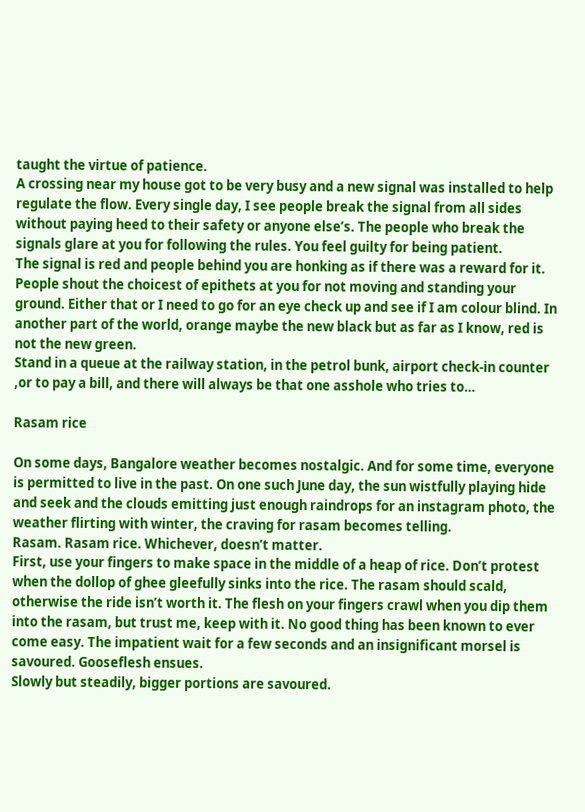taught the virtue of patience.
A crossing near my house got to be very busy and a new signal was installed to help regulate the flow. Every single day, I see people break the signal from all sides without paying heed to their safety or anyone else’s. The people who break the signals glare at you for following the rules. You feel guilty for being patient.
The signal is red and people behind you are honking as if there was a reward for it. People shout the choicest of epithets at you for not moving and standing your ground. Either that or I need to go for an eye check up and see if I am colour blind. In another part of the world, orange maybe the new black but as far as I know, red is not the new green.
Stand in a queue at the railway station, in the petrol bunk, airport check-in counter ,or to pay a bill, and there will always be that one asshole who tries to…

Rasam rice

On some days, Bangalore weather becomes nostalgic. And for some time, everyone is permitted to live in the past. On one such June day, the sun wistfully playing hide and seek and the clouds emitting just enough raindrops for an instagram photo, the weather flirting with winter, the craving for rasam becomes telling.
Rasam. Rasam rice. Whichever, doesn’t matter.
First, use your fingers to make space in the middle of a heap of rice. Don’t protest when the dollop of ghee gleefully sinks into the rice. The rasam should scald, otherwise the ride isn’t worth it. The flesh on your fingers crawl when you dip them into the rasam, but trust me, keep with it. No good thing has been known to ever come easy. The impatient wait for a few seconds and an insignificant morsel is savoured. Gooseflesh ensues.
Slowly but steadily, bigger portions are savoured.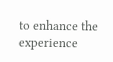to enhance the experience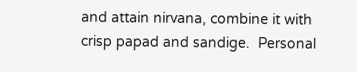and attain nirvana, combine it with crisp papad and sandige.  Personal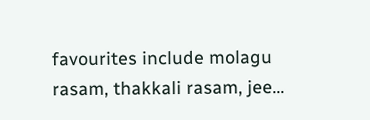favourites include molagu rasam, thakkali rasam, jee…